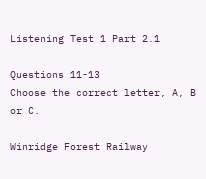Listening Test 1 Part 2.1

Questions 11-13
Choose the correct letter, A, B or C.

Winridge Forest Railway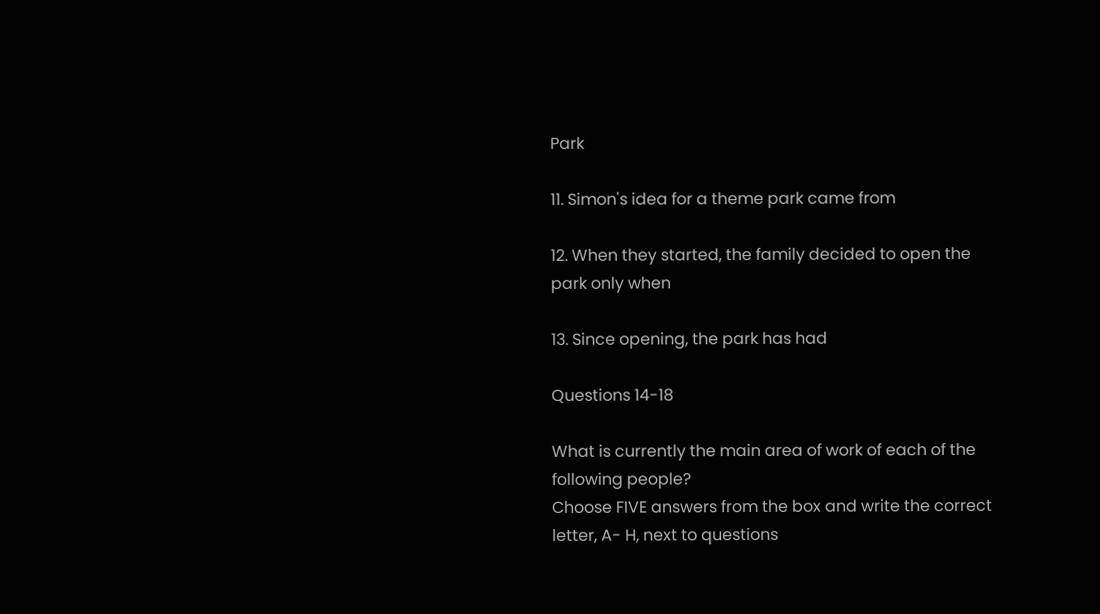Park

11. Simon's idea for a theme park came from

12. When they started, the family decided to open the park only when

13. Since opening, the park has had

Questions 14-18

What is currently the main area of work of each of the following people?
Choose FIVE answers from the box and write the correct letter, A- H, next to questions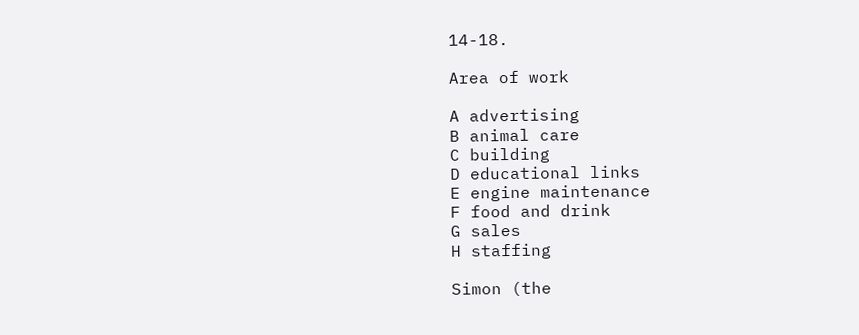14-18.

Area of work

A advertising
B animal care
C building
D educational links
E engine maintenance
F food and drink
G sales
H staffing

Simon (the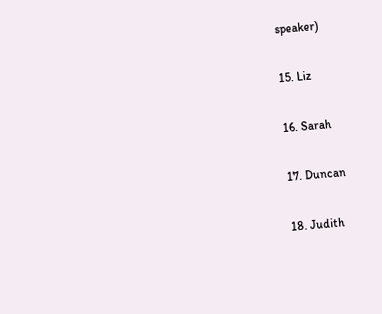speaker)

15. Liz

16. Sarah

17. Duncan

18. Judith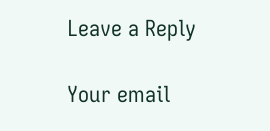Leave a Reply

Your email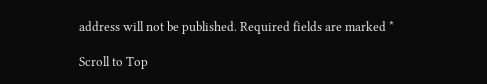address will not be published. Required fields are marked *

Scroll to Top